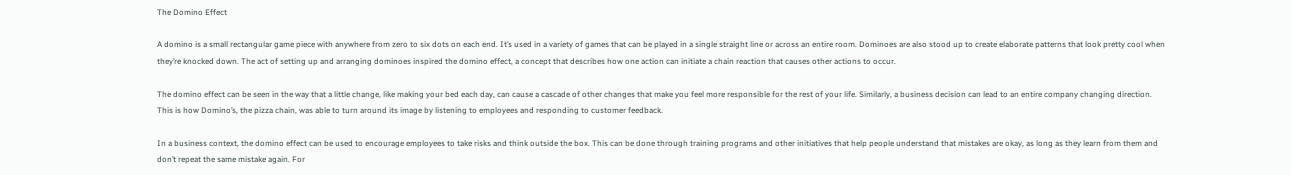The Domino Effect

A domino is a small rectangular game piece with anywhere from zero to six dots on each end. It’s used in a variety of games that can be played in a single straight line or across an entire room. Dominoes are also stood up to create elaborate patterns that look pretty cool when they’re knocked down. The act of setting up and arranging dominoes inspired the domino effect, a concept that describes how one action can initiate a chain reaction that causes other actions to occur.

The domino effect can be seen in the way that a little change, like making your bed each day, can cause a cascade of other changes that make you feel more responsible for the rest of your life. Similarly, a business decision can lead to an entire company changing direction. This is how Domino’s, the pizza chain, was able to turn around its image by listening to employees and responding to customer feedback.

In a business context, the domino effect can be used to encourage employees to take risks and think outside the box. This can be done through training programs and other initiatives that help people understand that mistakes are okay, as long as they learn from them and don’t repeat the same mistake again. For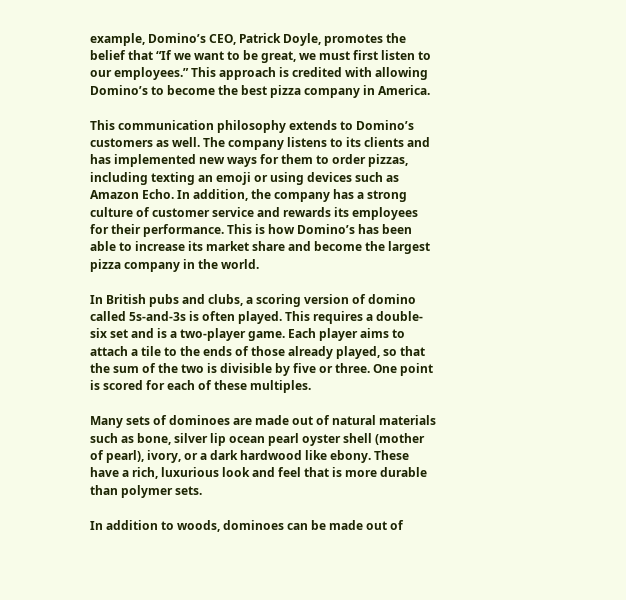example, Domino’s CEO, Patrick Doyle, promotes the belief that “If we want to be great, we must first listen to our employees.” This approach is credited with allowing Domino’s to become the best pizza company in America.

This communication philosophy extends to Domino’s customers as well. The company listens to its clients and has implemented new ways for them to order pizzas, including texting an emoji or using devices such as Amazon Echo. In addition, the company has a strong culture of customer service and rewards its employees for their performance. This is how Domino’s has been able to increase its market share and become the largest pizza company in the world.

In British pubs and clubs, a scoring version of domino called 5s-and-3s is often played. This requires a double-six set and is a two-player game. Each player aims to attach a tile to the ends of those already played, so that the sum of the two is divisible by five or three. One point is scored for each of these multiples.

Many sets of dominoes are made out of natural materials such as bone, silver lip ocean pearl oyster shell (mother of pearl), ivory, or a dark hardwood like ebony. These have a rich, luxurious look and feel that is more durable than polymer sets.

In addition to woods, dominoes can be made out of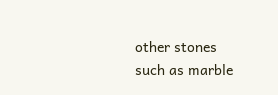other stones such as marble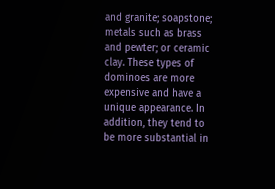and granite; soapstone; metals such as brass and pewter; or ceramic clay. These types of dominoes are more expensive and have a unique appearance. In addition, they tend to be more substantial in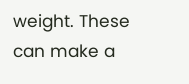weight. These can make a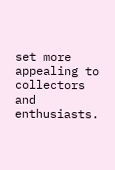set more appealing to collectors and enthusiasts.